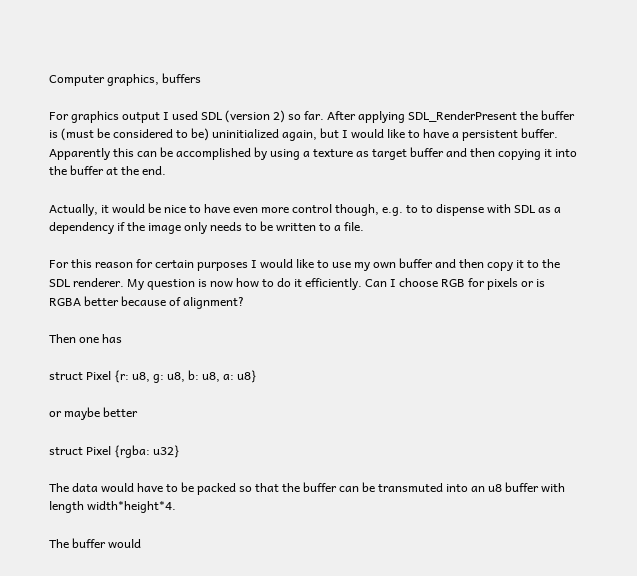Computer graphics, buffers

For graphics output I used SDL (version 2) so far. After applying SDL_RenderPresent the buffer is (must be considered to be) uninitialized again, but I would like to have a persistent buffer. Apparently this can be accomplished by using a texture as target buffer and then copying it into the buffer at the end.

Actually, it would be nice to have even more control though, e.g. to to dispense with SDL as a dependency if the image only needs to be written to a file.

For this reason for certain purposes I would like to use my own buffer and then copy it to the SDL renderer. My question is now how to do it efficiently. Can I choose RGB for pixels or is RGBA better because of alignment?

Then one has

struct Pixel {r: u8, g: u8, b: u8, a: u8}

or maybe better

struct Pixel {rgba: u32}

The data would have to be packed so that the buffer can be transmuted into an u8 buffer with length width*height*4.

The buffer would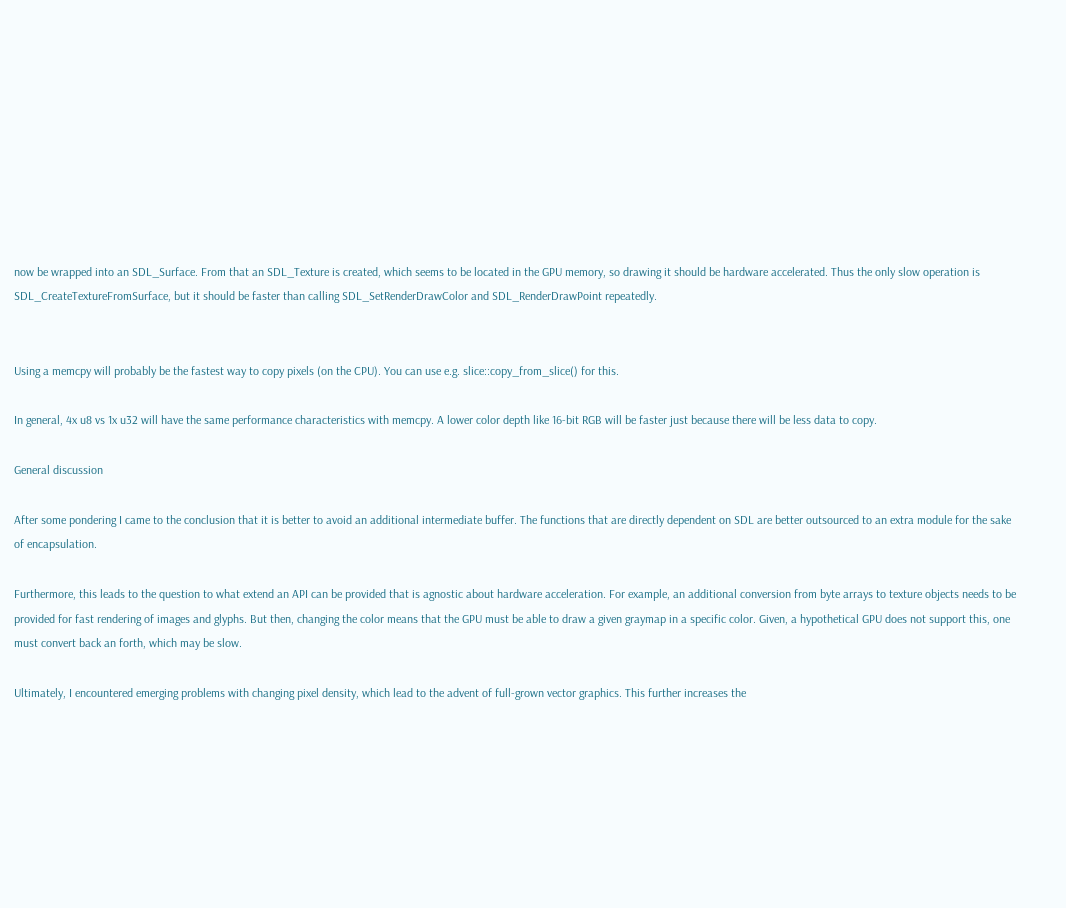now be wrapped into an SDL_Surface. From that an SDL_Texture is created, which seems to be located in the GPU memory, so drawing it should be hardware accelerated. Thus the only slow operation is SDL_CreateTextureFromSurface, but it should be faster than calling SDL_SetRenderDrawColor and SDL_RenderDrawPoint repeatedly.


Using a memcpy will probably be the fastest way to copy pixels (on the CPU). You can use e.g. slice::copy_from_slice() for this.

In general, 4x u8 vs 1x u32 will have the same performance characteristics with memcpy. A lower color depth like 16-bit RGB will be faster just because there will be less data to copy.

General discussion

After some pondering I came to the conclusion that it is better to avoid an additional intermediate buffer. The functions that are directly dependent on SDL are better outsourced to an extra module for the sake of encapsulation.

Furthermore, this leads to the question to what extend an API can be provided that is agnostic about hardware acceleration. For example, an additional conversion from byte arrays to texture objects needs to be provided for fast rendering of images and glyphs. But then, changing the color means that the GPU must be able to draw a given graymap in a specific color. Given, a hypothetical GPU does not support this, one must convert back an forth, which may be slow.

Ultimately, I encountered emerging problems with changing pixel density, which lead to the advent of full-grown vector graphics. This further increases the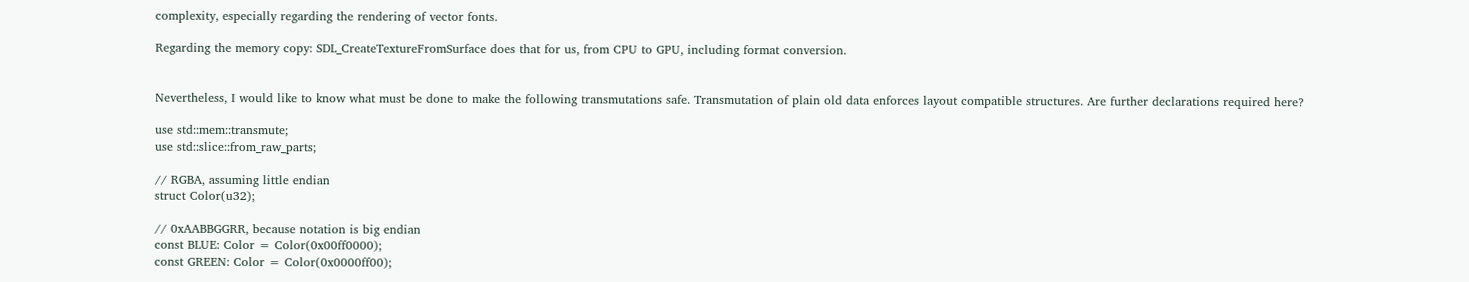complexity, especially regarding the rendering of vector fonts.

Regarding the memory copy: SDL_CreateTextureFromSurface does that for us, from CPU to GPU, including format conversion.


Nevertheless, I would like to know what must be done to make the following transmutations safe. Transmutation of plain old data enforces layout compatible structures. Are further declarations required here?

use std::mem::transmute;
use std::slice::from_raw_parts;

// RGBA, assuming little endian
struct Color(u32);

// 0xAABBGGRR, because notation is big endian
const BLUE: Color = Color(0x00ff0000);
const GREEN: Color = Color(0x0000ff00);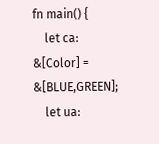fn main() {
    let ca: &[Color] = &[BLUE,GREEN];
    let ua: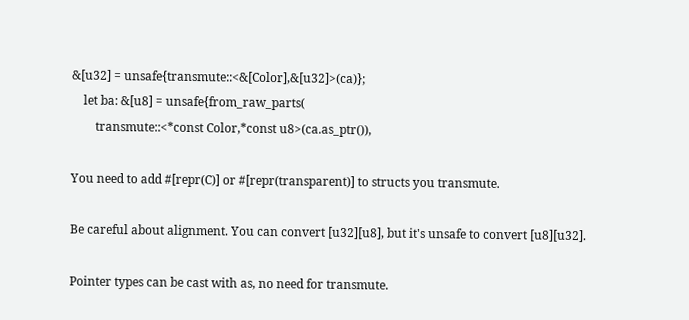&[u32] = unsafe{transmute::<&[Color],&[u32]>(ca)};
    let ba: &[u8] = unsafe{from_raw_parts(
        transmute::<*const Color,*const u8>(ca.as_ptr()),

You need to add #[repr(C)] or #[repr(transparent)] to structs you transmute.

Be careful about alignment. You can convert [u32][u8], but it's unsafe to convert [u8][u32].

Pointer types can be cast with as, no need for transmute.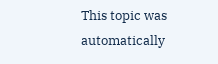This topic was automatically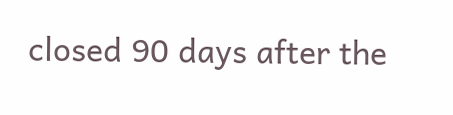closed 90 days after the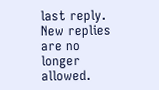last reply. New replies are no longer allowed.